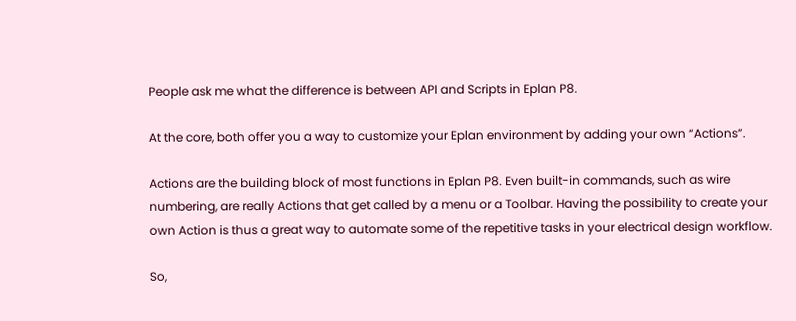People ask me what the difference is between API and Scripts in Eplan P8.

At the core, both offer you a way to customize your Eplan environment by adding your own “Actions”.

Actions are the building block of most functions in Eplan P8. Even built-in commands, such as wire numbering, are really Actions that get called by a menu or a Toolbar. Having the possibility to create your own Action is thus a great way to automate some of the repetitive tasks in your electrical design workflow.

So,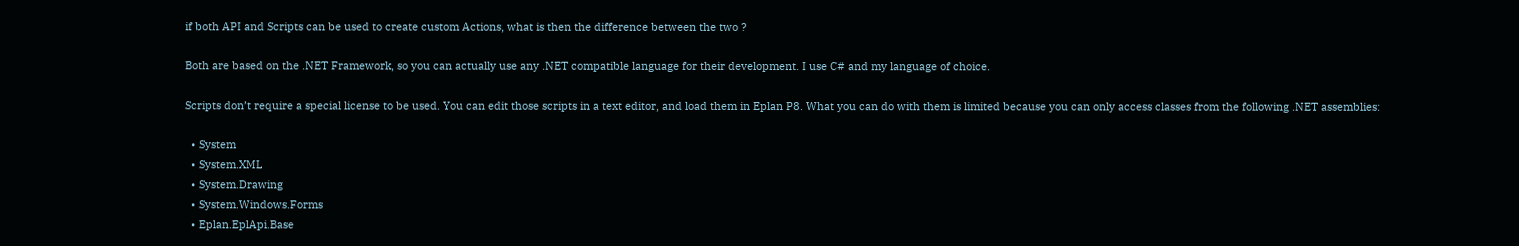if both API and Scripts can be used to create custom Actions, what is then the difference between the two ?

Both are based on the .NET Framework, so you can actually use any .NET compatible language for their development. I use C# and my language of choice.

Scripts don’t require a special license to be used. You can edit those scripts in a text editor, and load them in Eplan P8. What you can do with them is limited because you can only access classes from the following .NET assemblies:

  • System
  • System.XML
  • System.Drawing
  • System.Windows.Forms
  • Eplan.EplApi.Base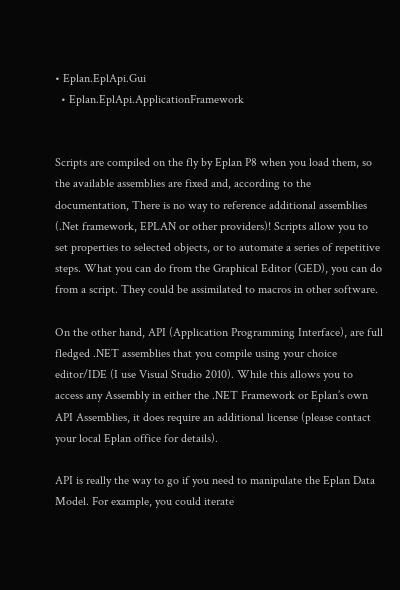• Eplan.EplApi.Gui
  • Eplan.EplApi.ApplicationFramework


Scripts are compiled on the fly by Eplan P8 when you load them, so the available assemblies are fixed and, according to the documentation, There is no way to reference additional assemblies (.Net framework, EPLAN or other providers)! Scripts allow you to set properties to selected objects, or to automate a series of repetitive steps. What you can do from the Graphical Editor (GED), you can do from a script. They could be assimilated to macros in other software.

On the other hand, API (Application Programming Interface), are full fledged .NET assemblies that you compile using your choice editor/IDE (I use Visual Studio 2010). While this allows you to access any Assembly in either the .NET Framework or Eplan’s own API Assemblies, it does require an additional license (please contact your local Eplan office for details).

API is really the way to go if you need to manipulate the Eplan Data Model. For example, you could iterate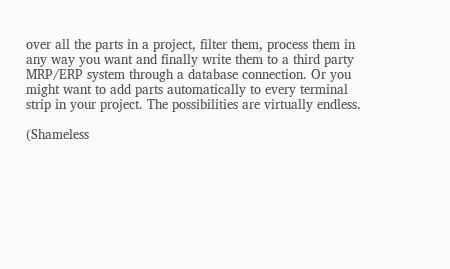over all the parts in a project, filter them, process them in any way you want and finally write them to a third party MRP/ERP system through a database connection. Or you might want to add parts automatically to every terminal strip in your project. The possibilities are virtually endless.

(Shameless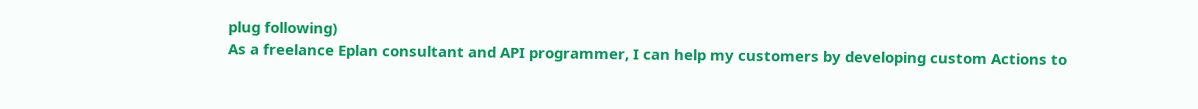plug following)
As a freelance Eplan consultant and API programmer, I can help my customers by developing custom Actions to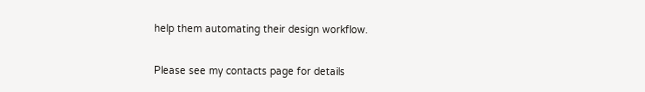help them automating their design workflow.

Please see my contacts page for details